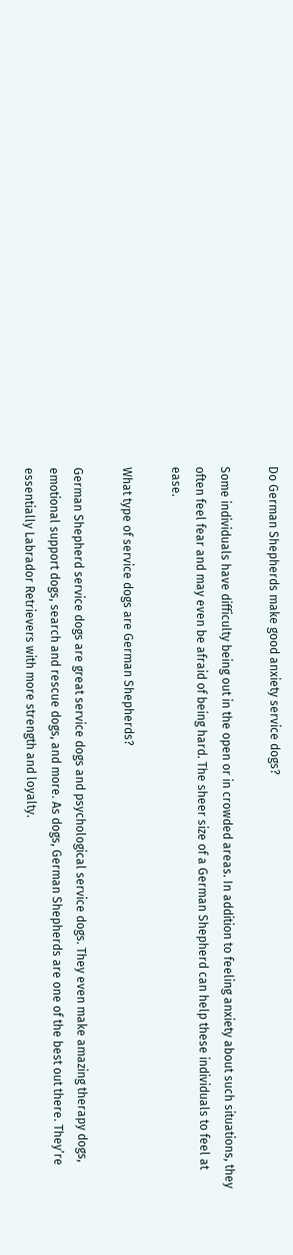Do German Shepherds make good anxiety service dogs?

Some individuals have difficulty being out in the open or in crowded areas. In addition to feeling anxiety about such situations, they often feel fear and may even be afraid of being hard. The sheer size of a German Shepherd can help these individuals to feel at ease.

What type of service dogs are German Shepherds?

German Shepherd service dogs are great service dogs and psychological service dogs. They even make amazing therapy dogs, emotional support dogs, search and rescue dogs, and more. As dogs, German Shepherds are one of the best out there. They’re essentially Labrador Retrievers with more strength and loyalty.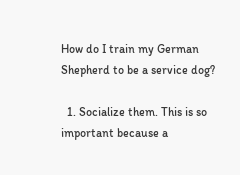How do I train my German Shepherd to be a service dog?

  1. Socialize them. This is so important because a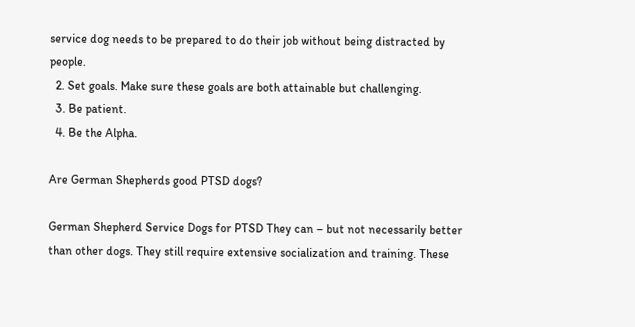service dog needs to be prepared to do their job without being distracted by people.
  2. Set goals. Make sure these goals are both attainable but challenging.
  3. Be patient.
  4. Be the Alpha.

Are German Shepherds good PTSD dogs?

German Shepherd Service Dogs for PTSD They can – but not necessarily better than other dogs. They still require extensive socialization and training. These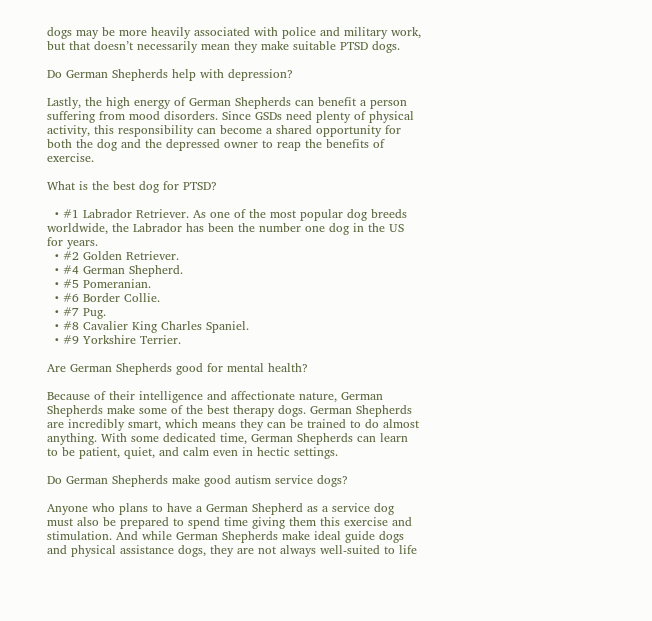dogs may be more heavily associated with police and military work, but that doesn’t necessarily mean they make suitable PTSD dogs.

Do German Shepherds help with depression?

Lastly, the high energy of German Shepherds can benefit a person suffering from mood disorders. Since GSDs need plenty of physical activity, this responsibility can become a shared opportunity for both the dog and the depressed owner to reap the benefits of exercise.

What is the best dog for PTSD?

  • #1 Labrador Retriever. As one of the most popular dog breeds worldwide, the Labrador has been the number one dog in the US for years.
  • #2 Golden Retriever.
  • #4 German Shepherd.
  • #5 Pomeranian.
  • #6 Border Collie.
  • #7 Pug.
  • #8 Cavalier King Charles Spaniel.
  • #9 Yorkshire Terrier.

Are German Shepherds good for mental health?

Because of their intelligence and affectionate nature, German Shepherds make some of the best therapy dogs. German Shepherds are incredibly smart, which means they can be trained to do almost anything. With some dedicated time, German Shepherds can learn to be patient, quiet, and calm even in hectic settings.

Do German Shepherds make good autism service dogs?

Anyone who plans to have a German Shepherd as a service dog must also be prepared to spend time giving them this exercise and stimulation. And while German Shepherds make ideal guide dogs and physical assistance dogs, they are not always well-suited to life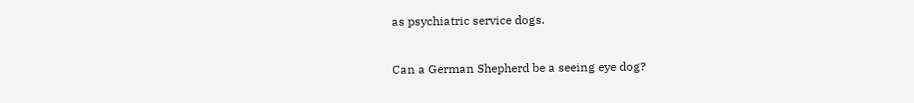as psychiatric service dogs.

Can a German Shepherd be a seeing eye dog?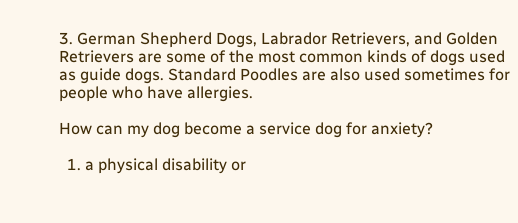3. German Shepherd Dogs, Labrador Retrievers, and Golden Retrievers are some of the most common kinds of dogs used as guide dogs. Standard Poodles are also used sometimes for people who have allergies.

How can my dog become a service dog for anxiety?

  1. a physical disability or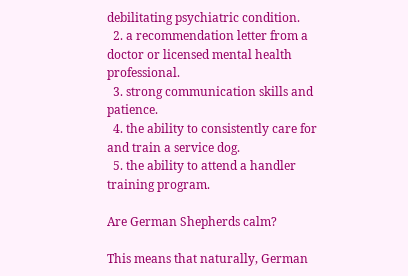debilitating psychiatric condition.
  2. a recommendation letter from a doctor or licensed mental health professional.
  3. strong communication skills and patience.
  4. the ability to consistently care for and train a service dog.
  5. the ability to attend a handler training program.

Are German Shepherds calm?

This means that naturally, German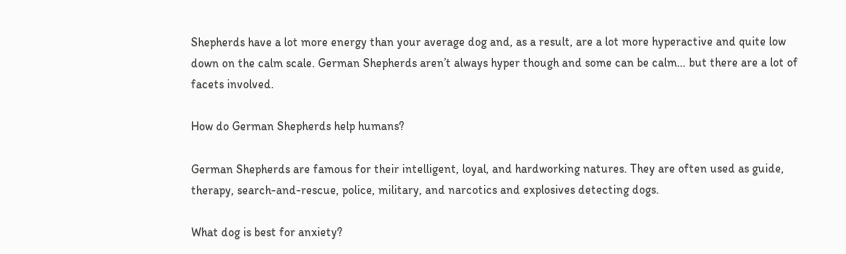Shepherds have a lot more energy than your average dog and, as a result, are a lot more hyperactive and quite low down on the calm scale. German Shepherds aren’t always hyper though and some can be calm… but there are a lot of facets involved.

How do German Shepherds help humans?

German Shepherds are famous for their intelligent, loyal, and hardworking natures. They are often used as guide, therapy, search-and-rescue, police, military, and narcotics and explosives detecting dogs.

What dog is best for anxiety?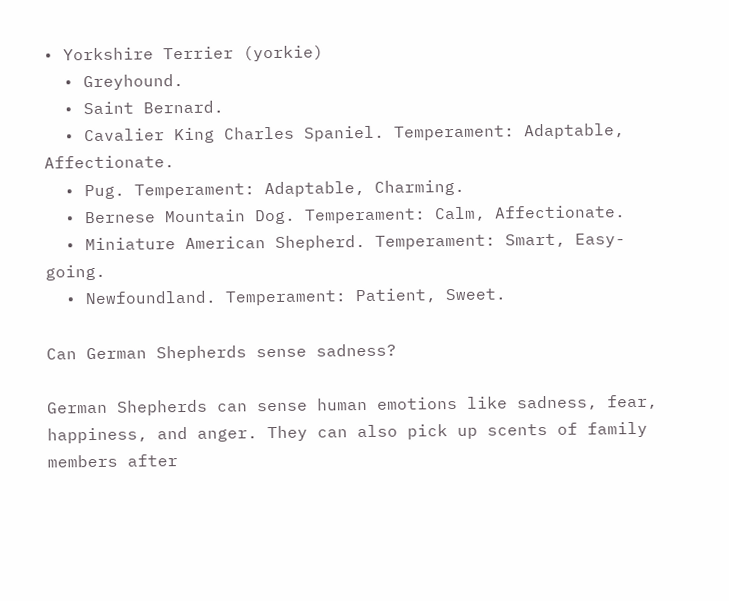• Yorkshire Terrier (yorkie)
  • Greyhound.
  • Saint Bernard.
  • Cavalier King Charles Spaniel. Temperament: Adaptable, Affectionate.
  • Pug. Temperament: Adaptable, Charming.
  • Bernese Mountain Dog. Temperament: Calm, Affectionate.
  • Miniature American Shepherd. Temperament: Smart, Easy-going.
  • Newfoundland. Temperament: Patient, Sweet.

Can German Shepherds sense sadness?

German Shepherds can sense human emotions like sadness, fear, happiness, and anger. They can also pick up scents of family members after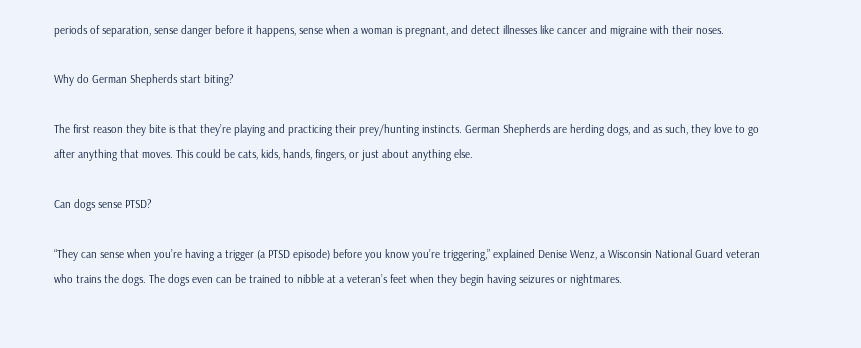periods of separation, sense danger before it happens, sense when a woman is pregnant, and detect illnesses like cancer and migraine with their noses.

Why do German Shepherds start biting?

The first reason they bite is that they’re playing and practicing their prey/hunting instincts. German Shepherds are herding dogs, and as such, they love to go after anything that moves. This could be cats, kids, hands, fingers, or just about anything else.

Can dogs sense PTSD?

“They can sense when you’re having a trigger (a PTSD episode) before you know you’re triggering,” explained Denise Wenz, a Wisconsin National Guard veteran who trains the dogs. The dogs even can be trained to nibble at a veteran’s feet when they begin having seizures or nightmares.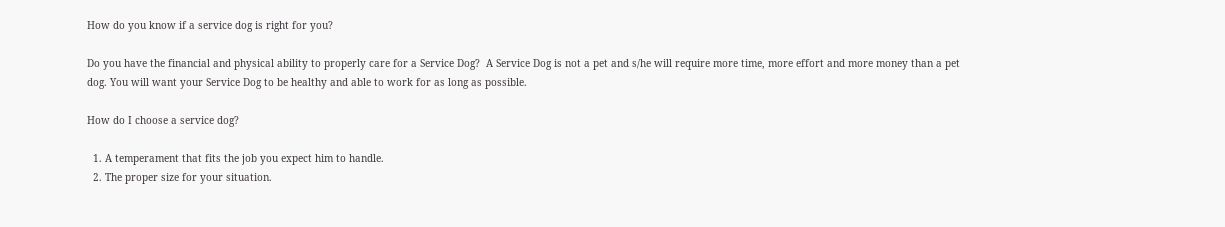How do you know if a service dog is right for you?

Do you have the financial and physical ability to properly care for a Service Dog?  A Service Dog is not a pet and s/he will require more time, more effort and more money than a pet dog. You will want your Service Dog to be healthy and able to work for as long as possible.

How do I choose a service dog?

  1. A temperament that fits the job you expect him to handle.
  2. The proper size for your situation.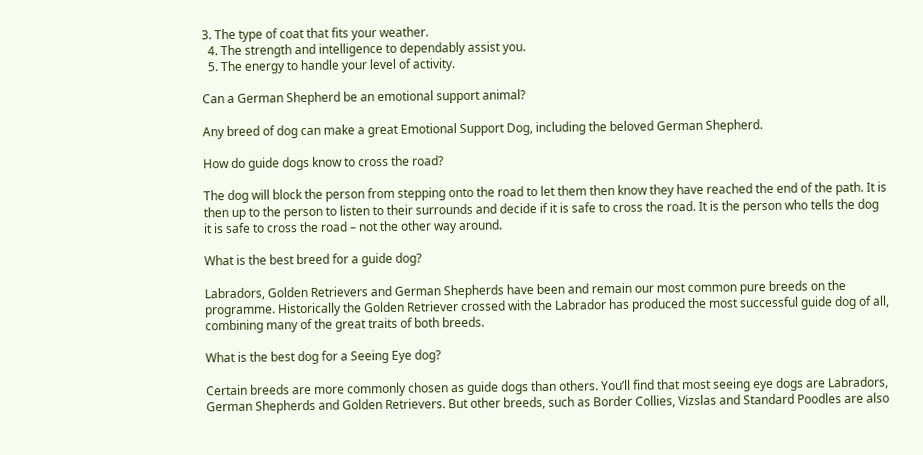3. The type of coat that fits your weather.
  4. The strength and intelligence to dependably assist you.
  5. The energy to handle your level of activity.

Can a German Shepherd be an emotional support animal?

Any breed of dog can make a great Emotional Support Dog, including the beloved German Shepherd.

How do guide dogs know to cross the road?

The dog will block the person from stepping onto the road to let them then know they have reached the end of the path. It is then up to the person to listen to their surrounds and decide if it is safe to cross the road. It is the person who tells the dog it is safe to cross the road – not the other way around.

What is the best breed for a guide dog?

Labradors, Golden Retrievers and German Shepherds have been and remain our most common pure breeds on the programme. Historically the Golden Retriever crossed with the Labrador has produced the most successful guide dog of all, combining many of the great traits of both breeds.

What is the best dog for a Seeing Eye dog?

Certain breeds are more commonly chosen as guide dogs than others. You’ll find that most seeing eye dogs are Labradors, German Shepherds and Golden Retrievers. But other breeds, such as Border Collies, Vizslas and Standard Poodles are also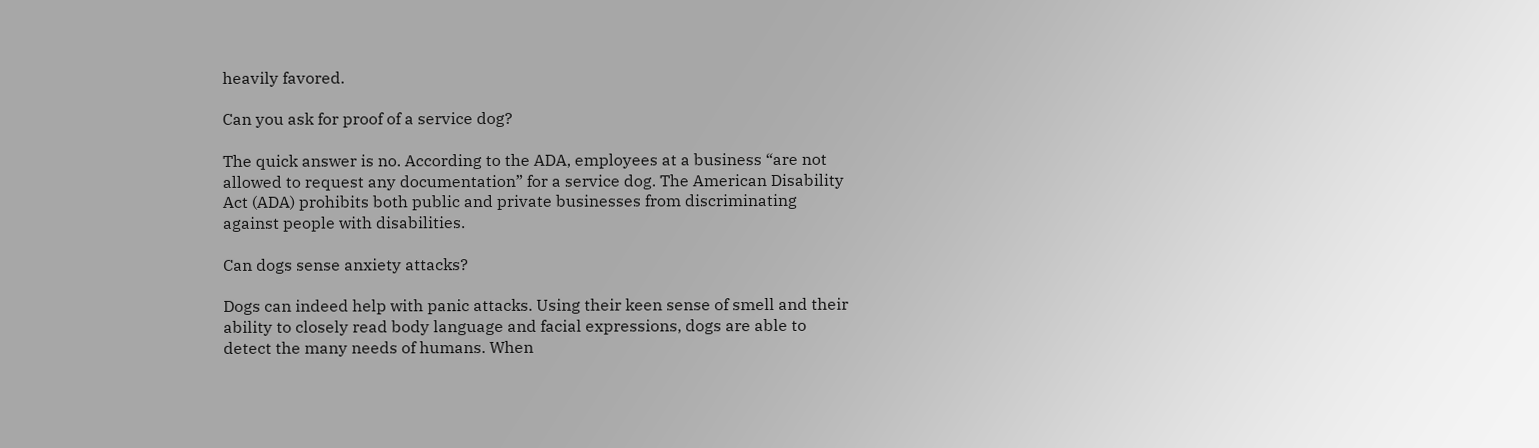heavily favored.

Can you ask for proof of a service dog?

The quick answer is no. According to the ADA, employees at a business “are not allowed to request any documentation” for a service dog. The American Disability Act (ADA) prohibits both public and private businesses from discriminating against people with disabilities.

Can dogs sense anxiety attacks?

Dogs can indeed help with panic attacks. Using their keen sense of smell and their ability to closely read body language and facial expressions, dogs are able to detect the many needs of humans. When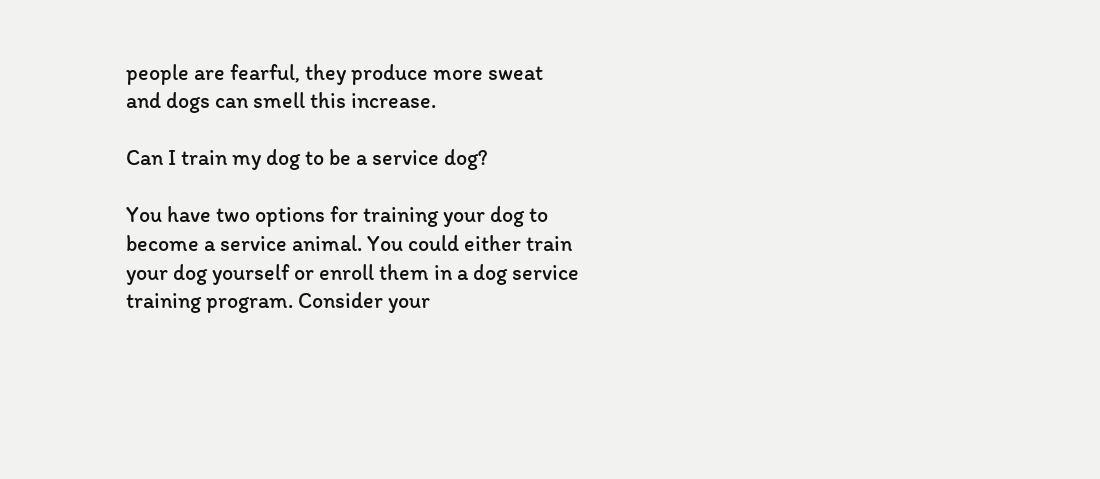people are fearful, they produce more sweat and dogs can smell this increase.

Can I train my dog to be a service dog?

You have two options for training your dog to become a service animal. You could either train your dog yourself or enroll them in a dog service training program. Consider your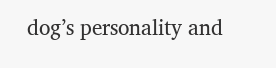dog’s personality and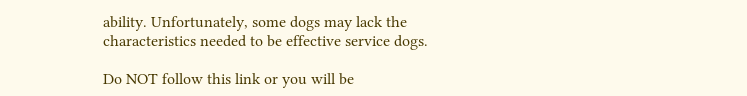ability. Unfortunately, some dogs may lack the characteristics needed to be effective service dogs.

Do NOT follow this link or you will be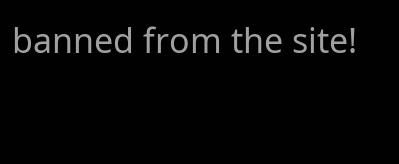banned from the site!